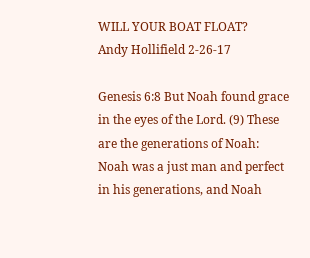WILL YOUR BOAT FLOAT?                                                                                                            Andy Hollifield 2-26-17

Genesis 6:8 But Noah found grace in the eyes of the Lord. (9) These are the generations of Noah: Noah was a just man and perfect in his generations, and Noah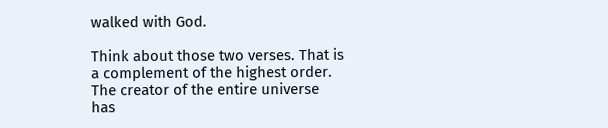walked with God.

Think about those two verses. That is a complement of the highest order. The creator of the entire universe has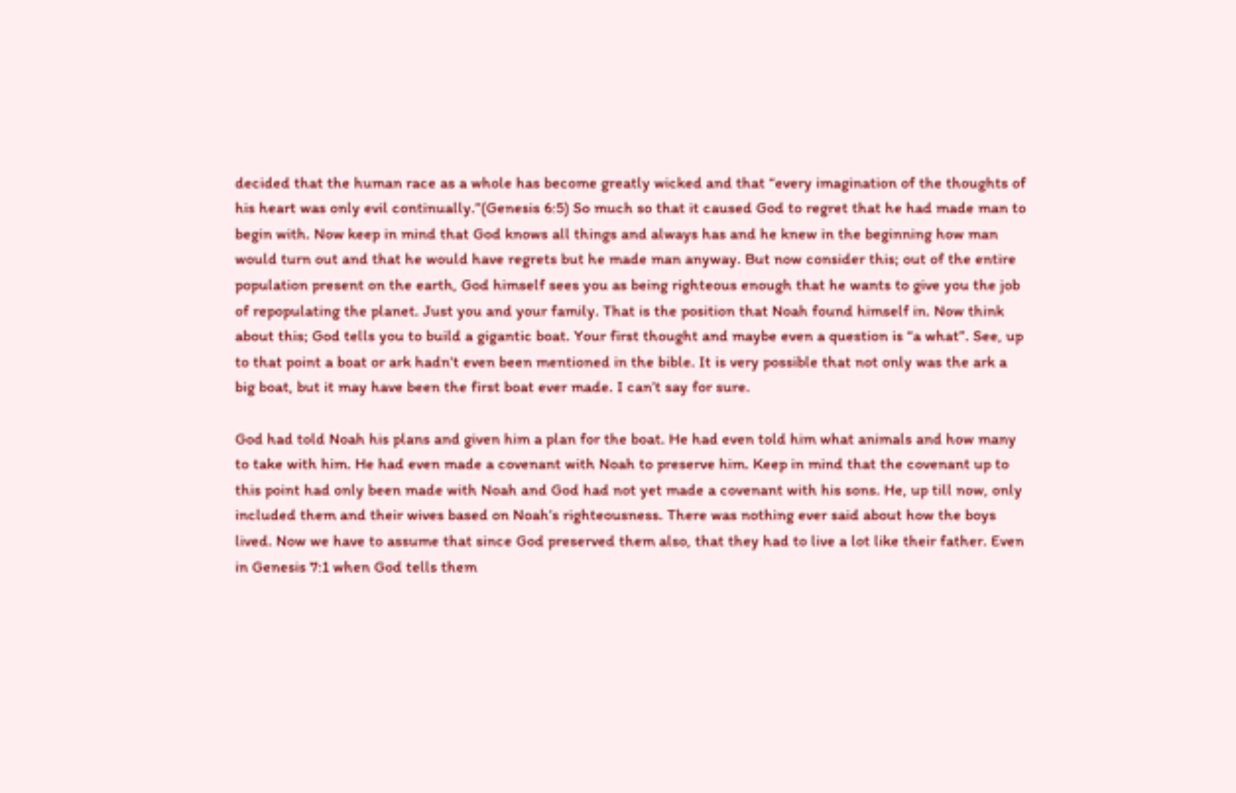decided that the human race as a whole has become greatly wicked and that “every imagination of the thoughts of his heart was only evil continually.”(Genesis 6:5) So much so that it caused God to regret that he had made man to begin with. Now keep in mind that God knows all things and always has and he knew in the beginning how man would turn out and that he would have regrets but he made man anyway. But now consider this; out of the entire population present on the earth, God himself sees you as being righteous enough that he wants to give you the job of repopulating the planet. Just you and your family. That is the position that Noah found himself in. Now think about this; God tells you to build a gigantic boat. Your first thought and maybe even a question is “a what”. See, up to that point a boat or ark hadn’t even been mentioned in the bible. It is very possible that not only was the ark a big boat, but it may have been the first boat ever made. I can’t say for sure.

God had told Noah his plans and given him a plan for the boat. He had even told him what animals and how many to take with him. He had even made a covenant with Noah to preserve him. Keep in mind that the covenant up to this point had only been made with Noah and God had not yet made a covenant with his sons. He, up till now, only included them and their wives based on Noah’s righteousness. There was nothing ever said about how the boys lived. Now we have to assume that since God preserved them also, that they had to live a lot like their father. Even in Genesis 7:1 when God tells them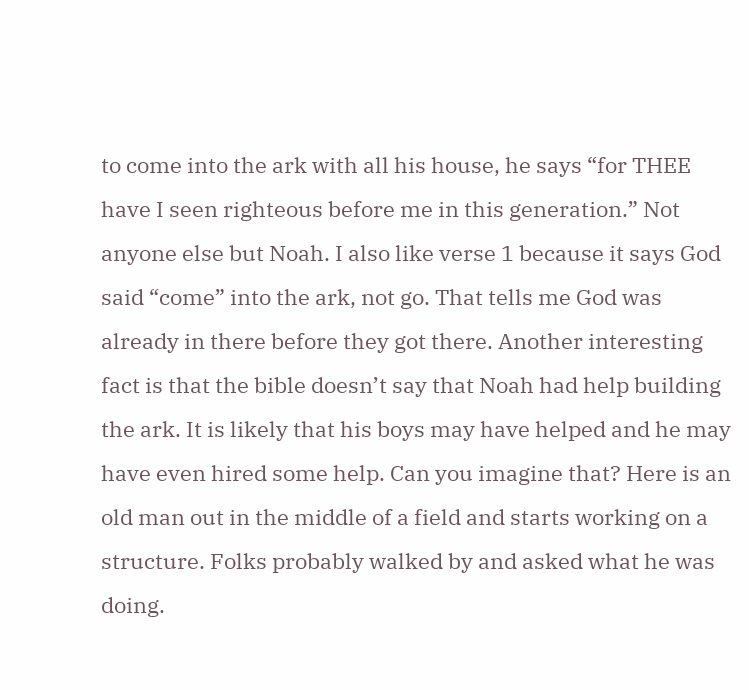to come into the ark with all his house, he says “for THEE have I seen righteous before me in this generation.” Not anyone else but Noah. I also like verse 1 because it says God said “come” into the ark, not go. That tells me God was already in there before they got there. Another interesting fact is that the bible doesn’t say that Noah had help building the ark. It is likely that his boys may have helped and he may have even hired some help. Can you imagine that? Here is an old man out in the middle of a field and starts working on a structure. Folks probably walked by and asked what he was doing.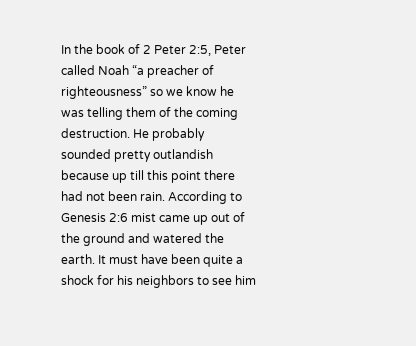In the book of 2 Peter 2:5, Peter called Noah “a preacher of righteousness” so we know he was telling them of the coming destruction. He probably sounded pretty outlandish because up till this point there had not been rain. According to Genesis 2:6 mist came up out of the ground and watered the earth. It must have been quite a shock for his neighbors to see him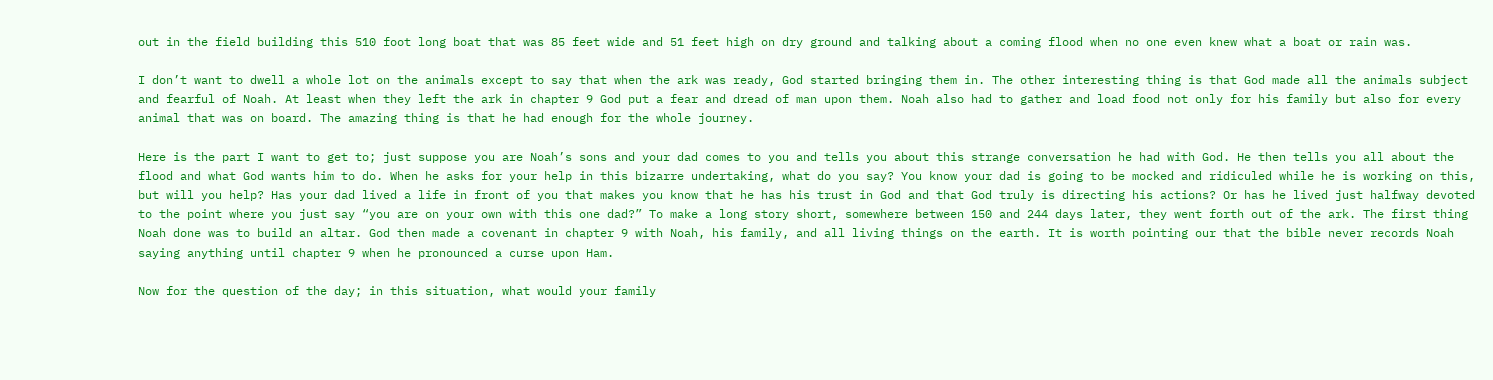out in the field building this 510 foot long boat that was 85 feet wide and 51 feet high on dry ground and talking about a coming flood when no one even knew what a boat or rain was.

I don’t want to dwell a whole lot on the animals except to say that when the ark was ready, God started bringing them in. The other interesting thing is that God made all the animals subject and fearful of Noah. At least when they left the ark in chapter 9 God put a fear and dread of man upon them. Noah also had to gather and load food not only for his family but also for every animal that was on board. The amazing thing is that he had enough for the whole journey.

Here is the part I want to get to; just suppose you are Noah’s sons and your dad comes to you and tells you about this strange conversation he had with God. He then tells you all about the flood and what God wants him to do. When he asks for your help in this bizarre undertaking, what do you say? You know your dad is going to be mocked and ridiculed while he is working on this, but will you help? Has your dad lived a life in front of you that makes you know that he has his trust in God and that God truly is directing his actions? Or has he lived just halfway devoted to the point where you just say “you are on your own with this one dad?” To make a long story short, somewhere between 150 and 244 days later, they went forth out of the ark. The first thing Noah done was to build an altar. God then made a covenant in chapter 9 with Noah, his family, and all living things on the earth. It is worth pointing our that the bible never records Noah saying anything until chapter 9 when he pronounced a curse upon Ham.

Now for the question of the day; in this situation, what would your family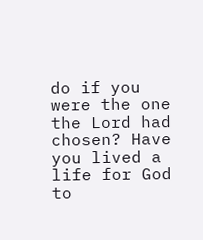do if you were the one the Lord had chosen? Have you lived a life for God to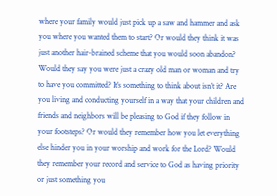where your family would just pick up a saw and hammer and ask you where you wanted them to start? Or would they think it was just another hair-brained scheme that you would soon abandon? Would they say you were just a crazy old man or woman and try to have you committed? It’s something to think about isn’t it? Are you living and conducting yourself in a way that your children and friends and neighbors will be pleasing to God if they follow in your footsteps? Or would they remember how you let everything else hinder you in your worship and work for the Lord? Would they remember your record and service to God as having priority or just something you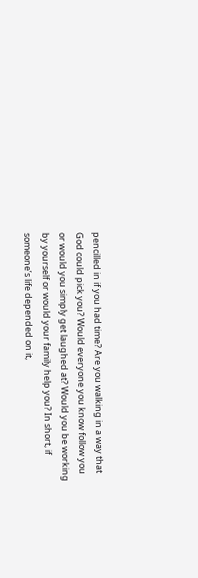pencilled in if you had time? Are you walking in a way that God could pick you? Would everyone you know follow you or would you simply get laughed at? Would you be working by yourself or would your family help you? In short, if someone’s life depended on it,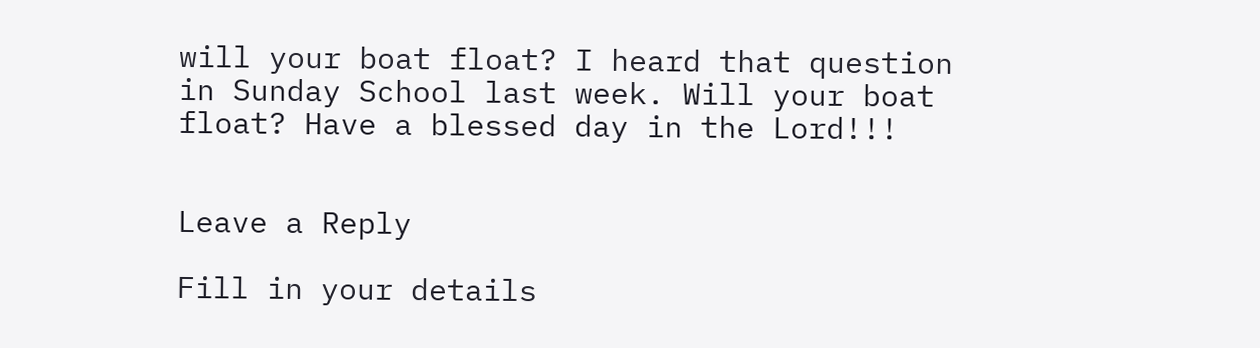will your boat float? I heard that question in Sunday School last week. Will your boat float? Have a blessed day in the Lord!!!


Leave a Reply

Fill in your details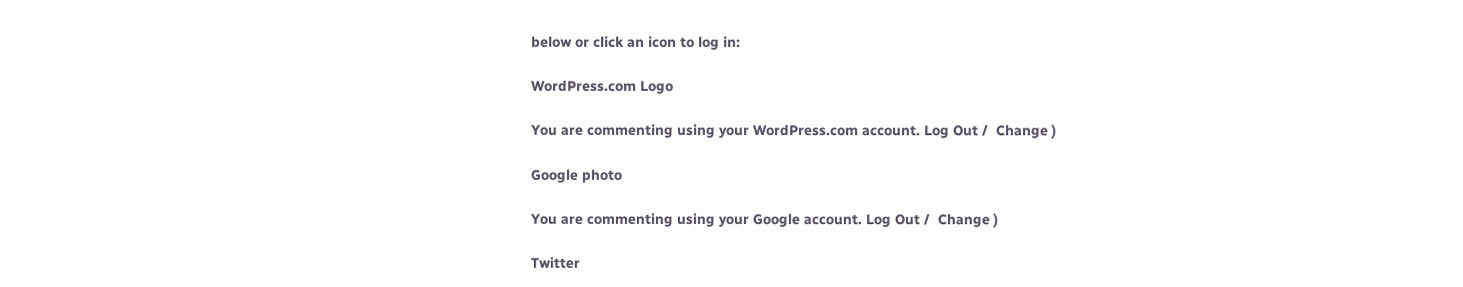below or click an icon to log in:

WordPress.com Logo

You are commenting using your WordPress.com account. Log Out /  Change )

Google photo

You are commenting using your Google account. Log Out /  Change )

Twitter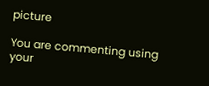picture

You are commenting using your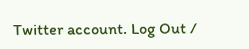Twitter account. Log Out /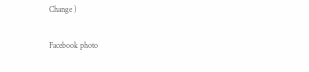Change )

Facebook photo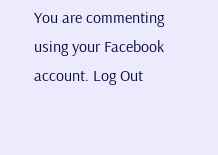You are commenting using your Facebook account. Log Out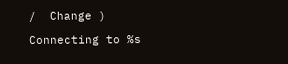/  Change )

Connecting to %s